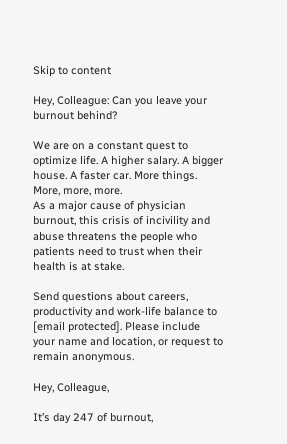Skip to content

Hey, Colleague: Can you leave your burnout behind?

We are on a constant quest to optimize life. A higher salary. A bigger house. A faster car. More things. More, more, more.
As a major cause of physician burnout, this crisis of incivility and abuse threatens the people who patients need to trust when their health is at stake.

Send questions about careers, productivity and work-life balance to [email protected]. Please include your name and location, or request to remain anonymous.

Hey, Colleague,

It’s day 247 of burnout,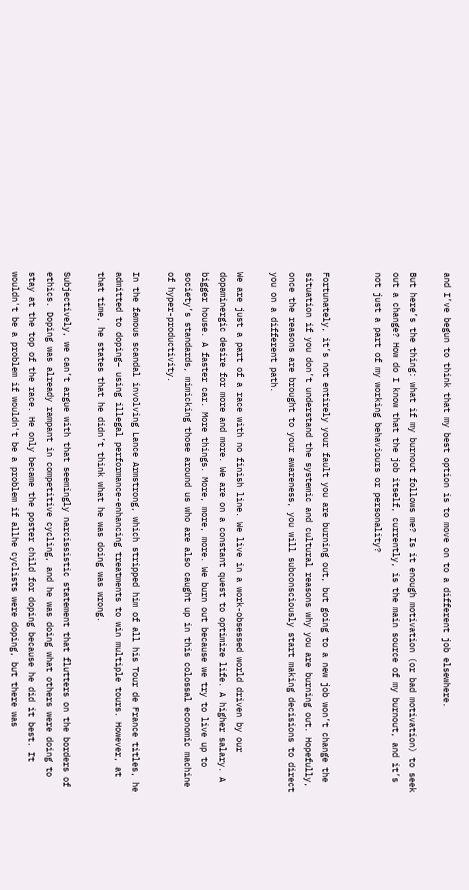and I’ve begun to think that my best option is to move on to a different job elsewhere.

But here’s the thing: what if my burnout follows me? Is it enough motivation (or bad motivation) to seek out a change? How do I know that the job itself, currently, is the main source of my burnout, and it’s not just a part of my working behaviours or personality?


Fortunately, it’s not entirely your fault you are burning out, but going to a new job won’t change the situation if you don’t understand the systemic and cultural reasons why you are burning out. Hopefully, once the reasons are brought to your awareness, you will subconsciously start making decisions to direct you on a different path.

We are just a part of a race with no finish line. We live in a work-obsessed world driven by our dopaminergic desire for more and more. We are on a constant quest to optimize life. A higher salary. A bigger house. A faster car. More things. More, more, more. We burn out because we try to live up to society’s standards, mimicking those around us who are also caught up in this colossal economic machine of hyper-productivity.

In the famous scandal involving Lance Armstrong, which stripped him of all his Tour de France titles, he admitted to doping– using illegal performance-enhancing treatments to win multiple tours. However, at that time, he states that he didn’t think what he was doing was wrong.

Subjectively, we can’t argue with that seemingly narcissistic statement that flutters on the borders of ethics. Doping was already rampant in competitive cycling, and he was doing what others were doing to stay at the top of the race. He only became the poster child for doping because he did it best. It wouldn't be a problem if wouldn't be a problem if allhe cyclists were doping, but there was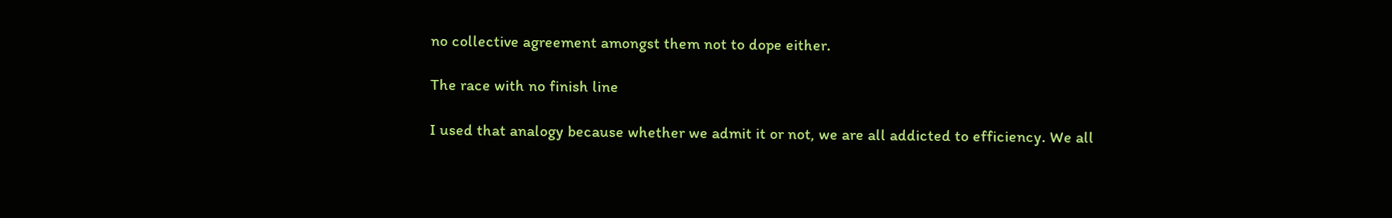no collective agreement amongst them not to dope either.

The race with no finish line

I used that analogy because whether we admit it or not, we are all addicted to efficiency. We all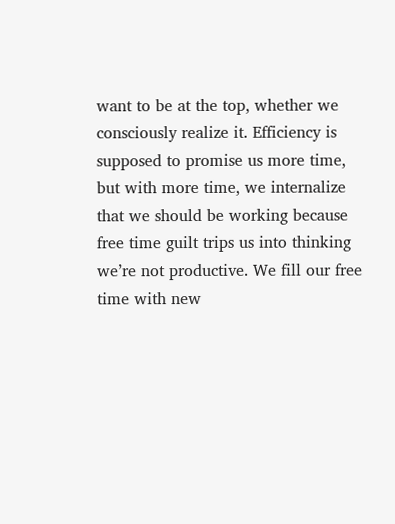want to be at the top, whether we consciously realize it. Efficiency is supposed to promise us more time, but with more time, we internalize that we should be working because free time guilt trips us into thinking we’re not productive. We fill our free time with new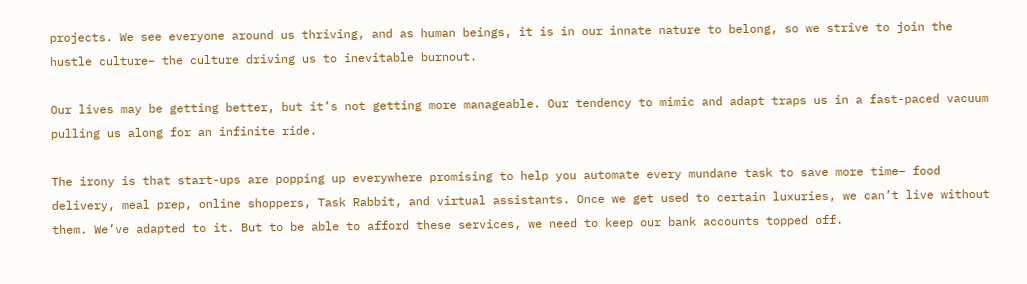projects. We see everyone around us thriving, and as human beings, it is in our innate nature to belong, so we strive to join the hustle culture– the culture driving us to inevitable burnout.

Our lives may be getting better, but it’s not getting more manageable. Our tendency to mimic and adapt traps us in a fast-paced vacuum pulling us along for an infinite ride.

The irony is that start-ups are popping up everywhere promising to help you automate every mundane task to save more time– food delivery, meal prep, online shoppers, Task Rabbit, and virtual assistants. Once we get used to certain luxuries, we can’t live without them. We’ve adapted to it. But to be able to afford these services, we need to keep our bank accounts topped off.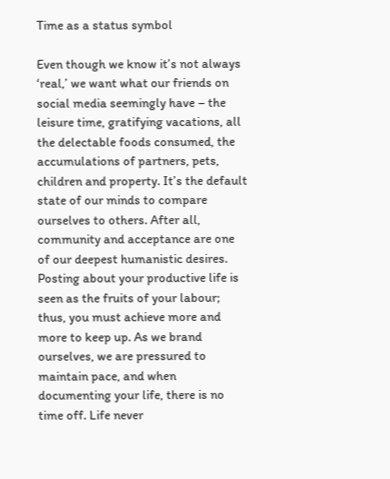Time as a status symbol

Even though we know it’s not always ‘real,’ we want what our friends on social media seemingly have – the leisure time, gratifying vacations, all the delectable foods consumed, the accumulations of partners, pets, children and property. It’s the default state of our minds to compare ourselves to others. After all, community and acceptance are one of our deepest humanistic desires. Posting about your productive life is seen as the fruits of your labour; thus, you must achieve more and more to keep up. As we brand ourselves, we are pressured to maintain pace, and when documenting your life, there is no time off. Life never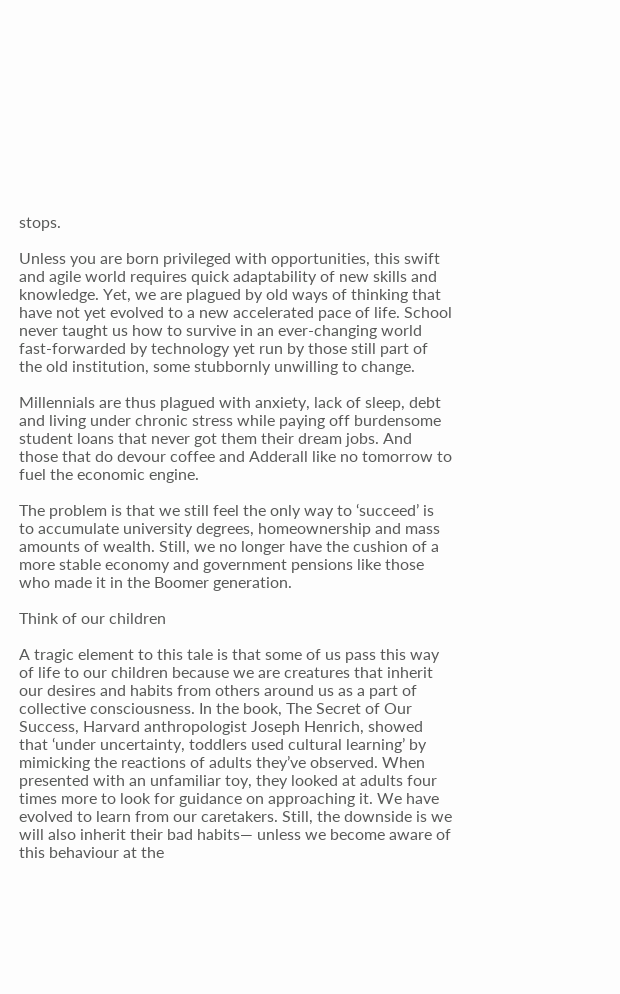stops.

Unless you are born privileged with opportunities, this swift and agile world requires quick adaptability of new skills and knowledge. Yet, we are plagued by old ways of thinking that have not yet evolved to a new accelerated pace of life. School never taught us how to survive in an ever-changing world fast-forwarded by technology yet run by those still part of the old institution, some stubbornly unwilling to change.

Millennials are thus plagued with anxiety, lack of sleep, debt and living under chronic stress while paying off burdensome student loans that never got them their dream jobs. And those that do devour coffee and Adderall like no tomorrow to fuel the economic engine.

The problem is that we still feel the only way to ‘succeed’ is to accumulate university degrees, homeownership and mass amounts of wealth. Still, we no longer have the cushion of a more stable economy and government pensions like those who made it in the Boomer generation.

Think of our children

A tragic element to this tale is that some of us pass this way of life to our children because we are creatures that inherit our desires and habits from others around us as a part of collective consciousness. In the book, The Secret of Our Success, Harvard anthropologist Joseph Henrich, showed that ‘under uncertainty, toddlers used cultural learning’ by mimicking the reactions of adults they’ve observed. When presented with an unfamiliar toy, they looked at adults four times more to look for guidance on approaching it. We have evolved to learn from our caretakers. Still, the downside is we will also inherit their bad habits— unless we become aware of this behaviour at the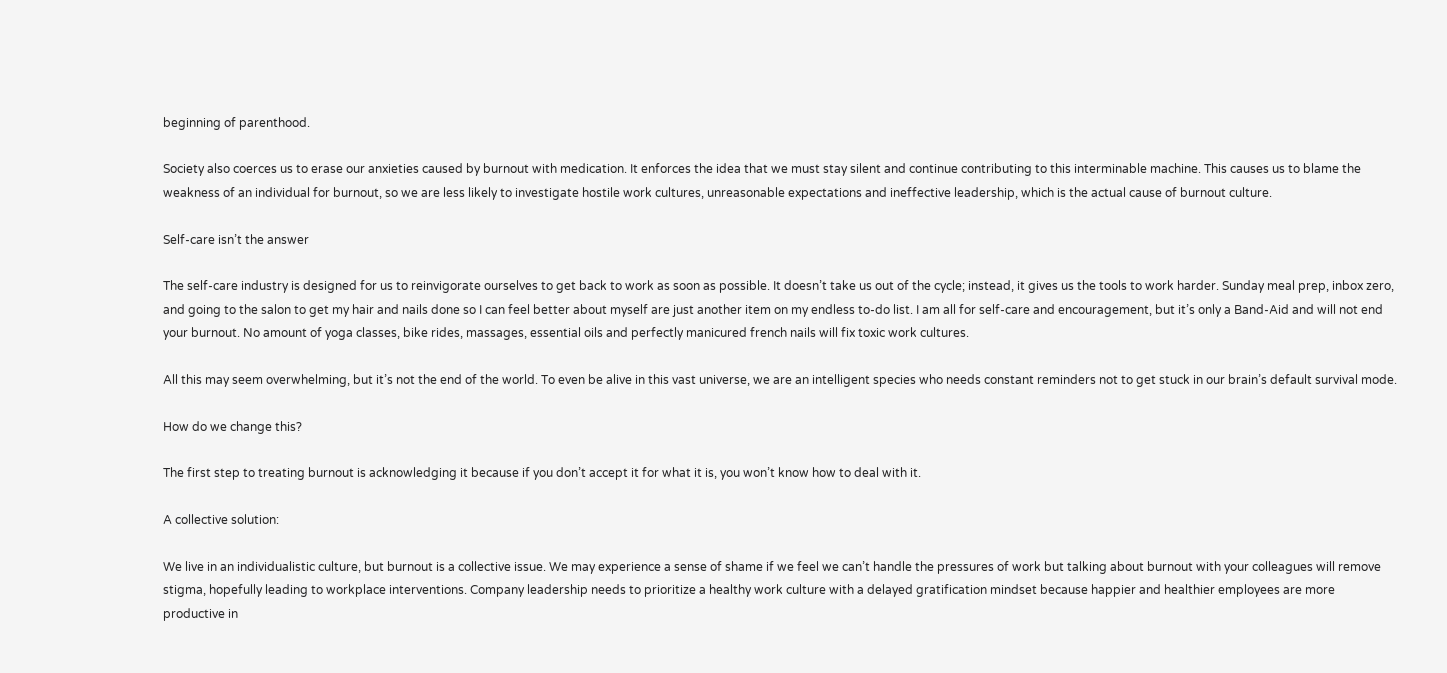beginning of parenthood.

Society also coerces us to erase our anxieties caused by burnout with medication. It enforces the idea that we must stay silent and continue contributing to this interminable machine. This causes us to blame the weakness of an individual for burnout, so we are less likely to investigate hostile work cultures, unreasonable expectations and ineffective leadership, which is the actual cause of burnout culture.

Self-care isn’t the answer

The self-care industry is designed for us to reinvigorate ourselves to get back to work as soon as possible. It doesn’t take us out of the cycle; instead, it gives us the tools to work harder. Sunday meal prep, inbox zero, and going to the salon to get my hair and nails done so I can feel better about myself are just another item on my endless to-do list. I am all for self-care and encouragement, but it’s only a Band-Aid and will not end your burnout. No amount of yoga classes, bike rides, massages, essential oils and perfectly manicured french nails will fix toxic work cultures.

All this may seem overwhelming, but it’s not the end of the world. To even be alive in this vast universe, we are an intelligent species who needs constant reminders not to get stuck in our brain’s default survival mode.

How do we change this?

The first step to treating burnout is acknowledging it because if you don’t accept it for what it is, you won’t know how to deal with it.

A collective solution:

We live in an individualistic culture, but burnout is a collective issue. We may experience a sense of shame if we feel we can’t handle the pressures of work but talking about burnout with your colleagues will remove stigma, hopefully leading to workplace interventions. Company leadership needs to prioritize a healthy work culture with a delayed gratification mindset because happier and healthier employees are more productive in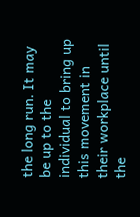the long run. It may be up to the individual to bring up this movement in their workplace until the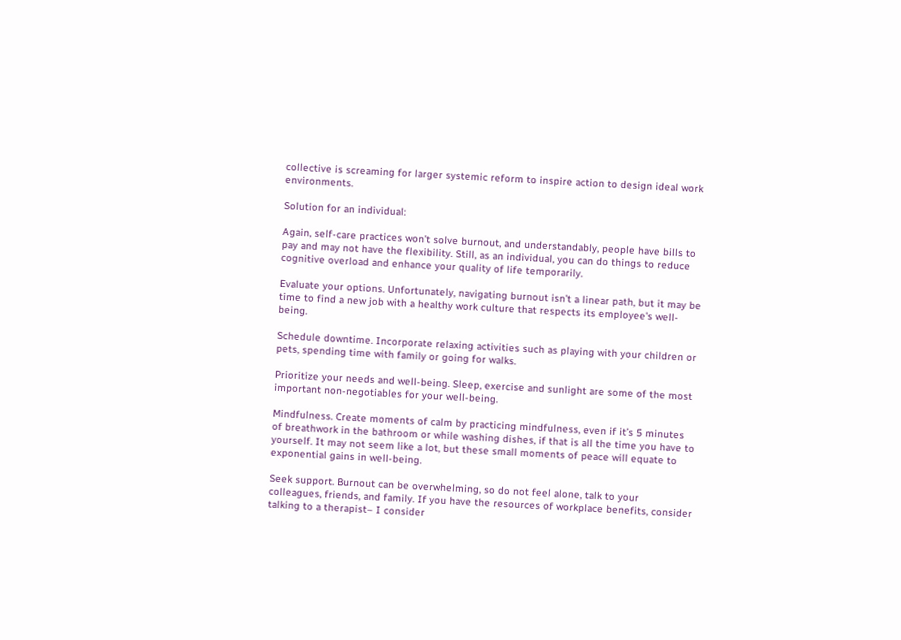collective is screaming for larger systemic reform to inspire action to design ideal work environments.

Solution for an individual:

Again, self-care practices won’t solve burnout, and understandably, people have bills to pay and may not have the flexibility. Still, as an individual, you can do things to reduce cognitive overload and enhance your quality of life temporarily.

Evaluate your options. Unfortunately, navigating burnout isn’t a linear path, but it may be time to find a new job with a healthy work culture that respects its employee's well-being.

Schedule downtime. Incorporate relaxing activities such as playing with your children or pets, spending time with family or going for walks.

Prioritize your needs and well-being. Sleep, exercise and sunlight are some of the most important non-negotiables for your well-being.

Mindfulness. Create moments of calm by practicing mindfulness, even if it’s 5 minutes of breathwork in the bathroom or while washing dishes, if that is all the time you have to yourself. It may not seem like a lot, but these small moments of peace will equate to exponential gains in well-being.

Seek support. Burnout can be overwhelming, so do not feel alone, talk to your colleagues, friends, and family. If you have the resources of workplace benefits, consider talking to a therapist– I consider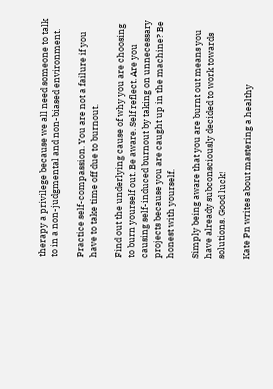therapy a privilege because we all need someone to talk to in a non-judgmental and non-biased environment.

Practice self-compassion. You are not a failure if you have to take time off due to burnout.

Find out the underlying cause of why you are choosing to burn yourself out. Be aware. Self reflect. Are you causing self-induced burnout by taking on unnecessary projects because you are caught up in the machine? Be honest with yourself.

Simply being aware that you are burnt out means you have already subconsciously decided to work towards solutions. Good luck!

Kate Pn writes about mastering a healthy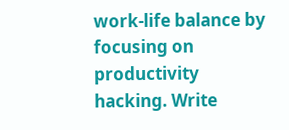work-life balance by focusing on productivity hacking. Write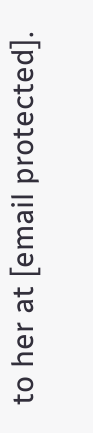to her at [email protected].